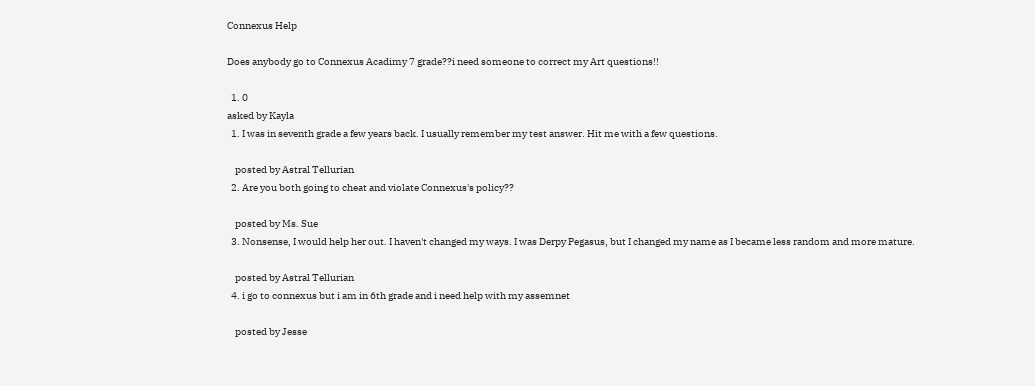Connexus Help

Does anybody go to Connexus Acadimy 7 grade??i need someone to correct my Art questions!!

  1. 0
asked by Kayla
  1. I was in seventh grade a few years back. I usually remember my test answer. Hit me with a few questions.

    posted by Astral Tellurian
  2. Are you both going to cheat and violate Connexus's policy??

    posted by Ms. Sue
  3. Nonsense, I would help her out. I haven't changed my ways. I was Derpy Pegasus, but I changed my name as I became less random and more mature.

    posted by Astral Tellurian
  4. i go to connexus but i am in 6th grade and i need help with my assemnet

    posted by Jesse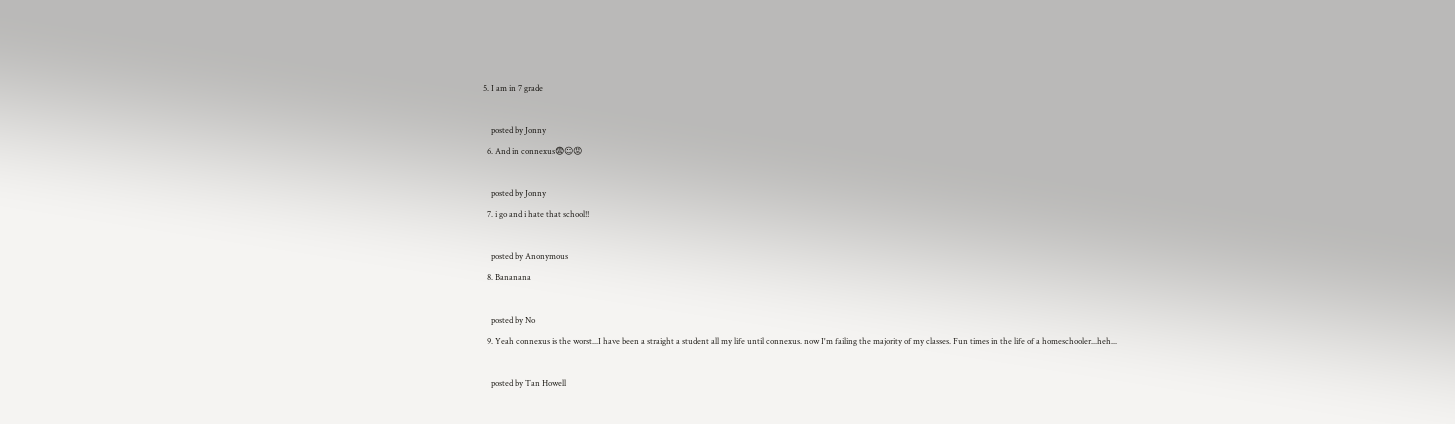5. I am in 7 grade

    posted by Jonny
  6. And in connexus😨☺😡

    posted by Jonny
  7. i go and i hate that school!!

    posted by Anonymous
  8. Bananana

    posted by No
  9. Yeah connexus is the worst...I have been a straight a student all my life until connexus. now I'm failing the majority of my classes. Fun times in the life of a homeschooler...heh...

    posted by Tan Howell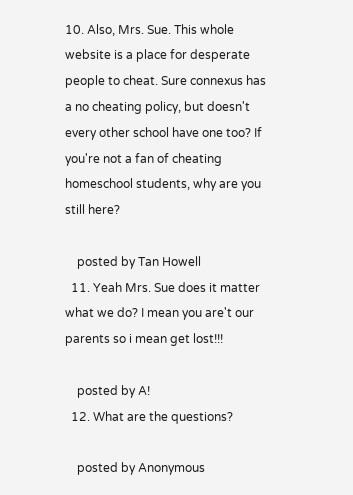10. Also, Mrs. Sue. This whole website is a place for desperate people to cheat. Sure connexus has a no cheating policy, but doesn't every other school have one too? If you're not a fan of cheating homeschool students, why are you still here?

    posted by Tan Howell
  11. Yeah Mrs. Sue does it matter what we do? I mean you are't our parents so i mean get lost!!!

    posted by A!
  12. What are the questions?

    posted by Anonymous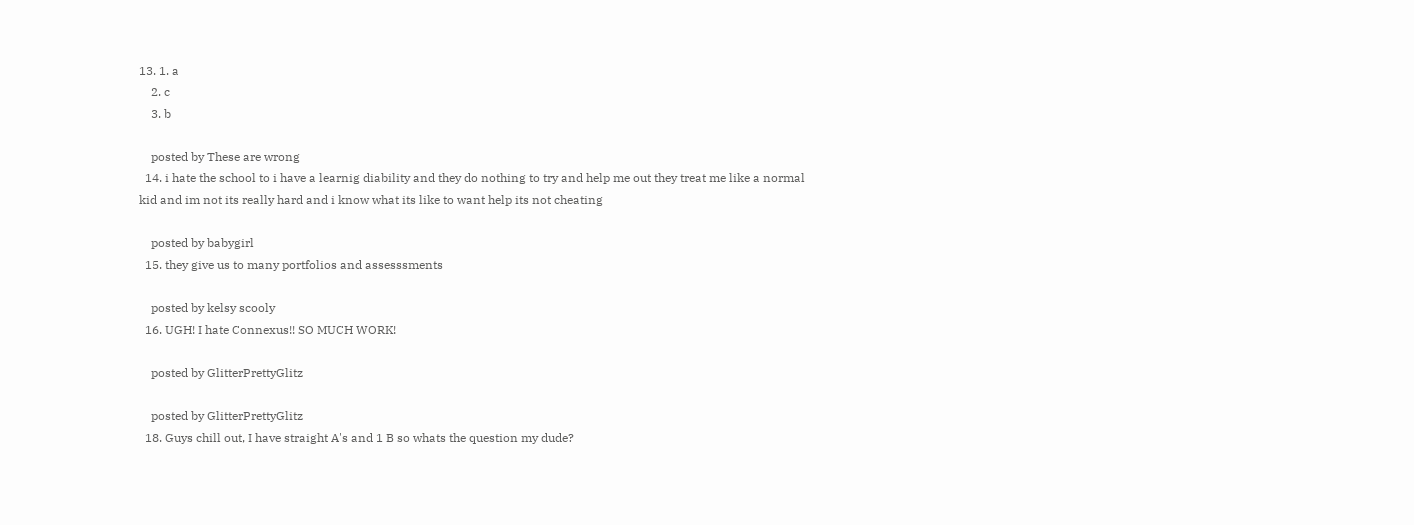13. 1. a
    2. c
    3. b

    posted by These are wrong
  14. i hate the school to i have a learnig diability and they do nothing to try and help me out they treat me like a normal kid and im not its really hard and i know what its like to want help its not cheating

    posted by babygirl
  15. they give us to many portfolios and assesssments

    posted by kelsy scooly
  16. UGH! I hate Connexus!! SO MUCH WORK!

    posted by GlitterPrettyGlitz

    posted by GlitterPrettyGlitz
  18. Guys chill out, I have straight A's and 1 B so whats the question my dude?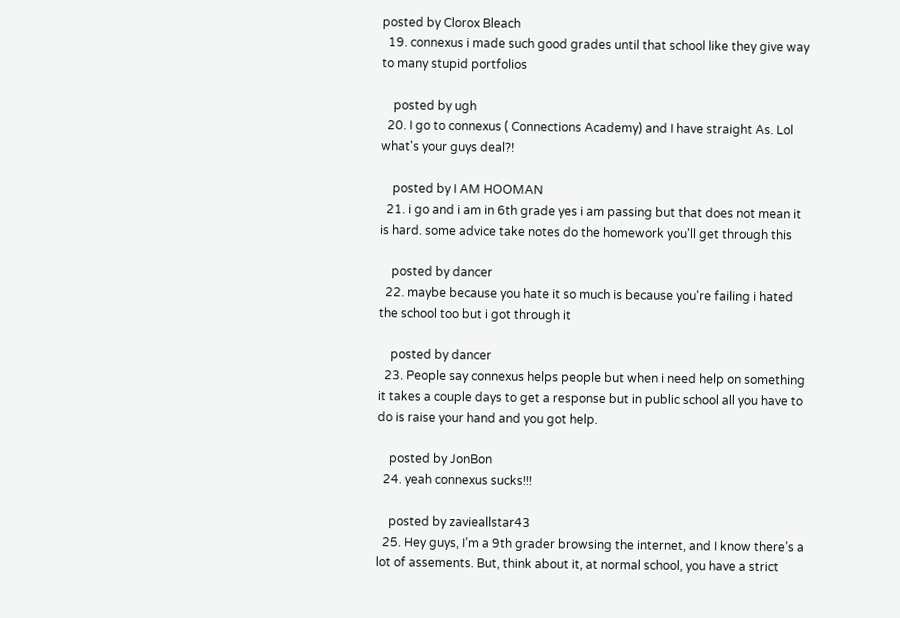posted by Clorox Bleach
  19. connexus i made such good grades until that school like they give way to many stupid portfolios

    posted by ugh
  20. I go to connexus ( Connections Academy) and I have straight As. Lol what's your guys deal?!

    posted by I AM HOOMAN
  21. i go and i am in 6th grade yes i am passing but that does not mean it is hard. some advice take notes do the homework you'll get through this

    posted by dancer
  22. maybe because you hate it so much is because you're failing i hated the school too but i got through it

    posted by dancer
  23. People say connexus helps people but when i need help on something it takes a couple days to get a response but in public school all you have to do is raise your hand and you got help.

    posted by JonBon
  24. yeah connexus sucks!!!

    posted by zavieallstar43
  25. Hey guys, I’m a 9th grader browsing the internet, and I know there’s a lot of assements. But, think about it, at normal school, you have a strict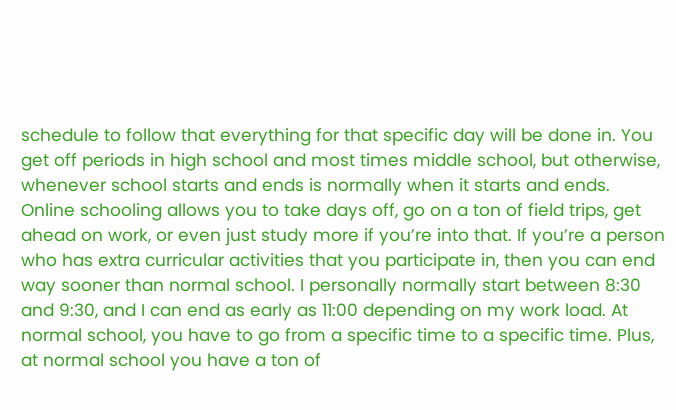schedule to follow that everything for that specific day will be done in. You get off periods in high school and most times middle school, but otherwise, whenever school starts and ends is normally when it starts and ends. Online schooling allows you to take days off, go on a ton of field trips, get ahead on work, or even just study more if you’re into that. If you’re a person who has extra curricular activities that you participate in, then you can end way sooner than normal school. I personally normally start between 8:30 and 9:30, and I can end as early as 11:00 depending on my work load. At normal school, you have to go from a specific time to a specific time. Plus, at normal school you have a ton of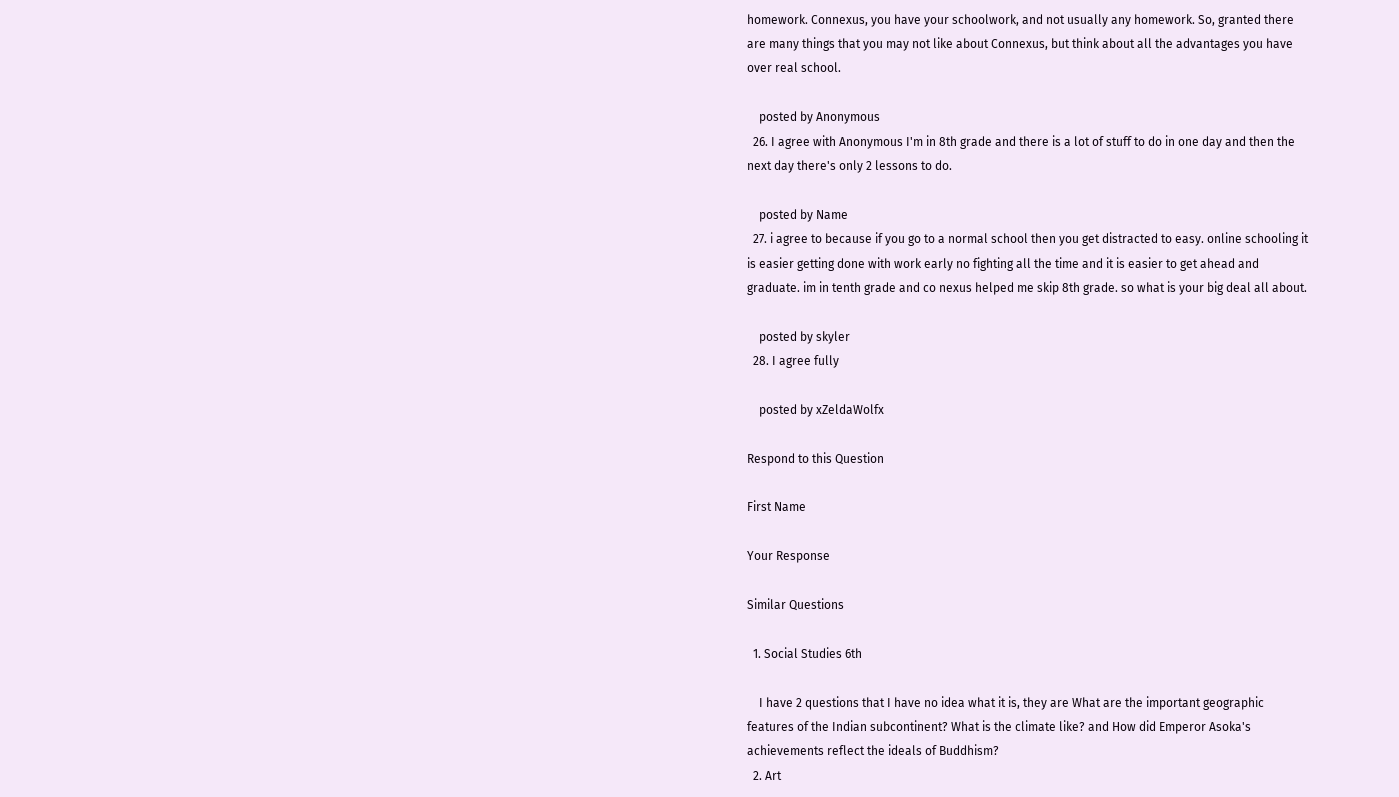homework. Connexus, you have your schoolwork, and not usually any homework. So, granted there are many things that you may not like about Connexus, but think about all the advantages you have over real school.

    posted by Anonymous
  26. I agree with Anonymous I'm in 8th grade and there is a lot of stuff to do in one day and then the next day there's only 2 lessons to do.

    posted by Name
  27. i agree to because if you go to a normal school then you get distracted to easy. online schooling it is easier getting done with work early no fighting all the time and it is easier to get ahead and graduate. im in tenth grade and co nexus helped me skip 8th grade. so what is your big deal all about.

    posted by skyler
  28. I agree fully

    posted by xZeldaWolfx

Respond to this Question

First Name

Your Response

Similar Questions

  1. Social Studies 6th

    I have 2 questions that I have no idea what it is, they are What are the important geographic features of the Indian subcontinent? What is the climate like? and How did Emperor Asoka's achievements reflect the ideals of Buddhism?
  2. Art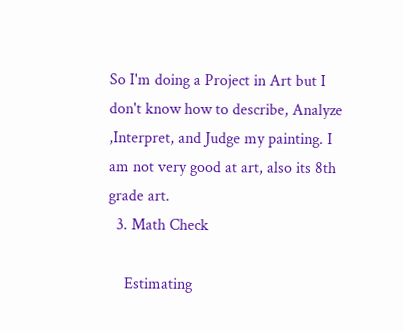So I'm doing a Project in Art but I don't know how to describe, Analyze ,Interpret, and Judge my painting. I am not very good at art, also its 8th grade art.
  3. Math Check

    Estimating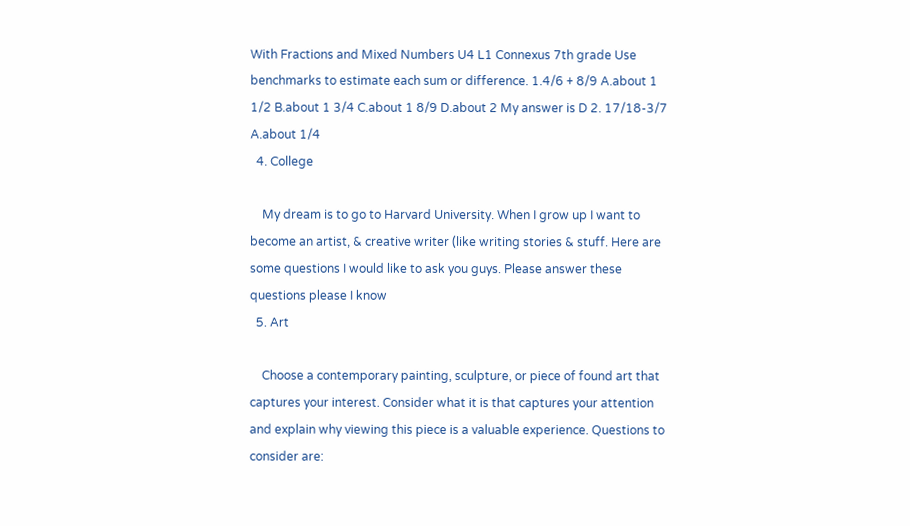With Fractions and Mixed Numbers U4 L1 Connexus 7th grade Use benchmarks to estimate each sum or difference. 1.4/6 + 8/9 A.about 1 1/2 B.about 1 3/4 C.about 1 8/9 D.about 2 My answer is D 2. 17/18-3/7 A.about 1/4
  4. College

    My dream is to go to Harvard University. When I grow up I want to become an artist, & creative writer (like writing stories & stuff. Here are some questions I would like to ask you guys. Please answer these questions please I know
  5. Art

    Choose a contemporary painting, sculpture, or piece of found art that captures your interest. Consider what it is that captures your attention and explain why viewing this piece is a valuable experience. Questions to consider are: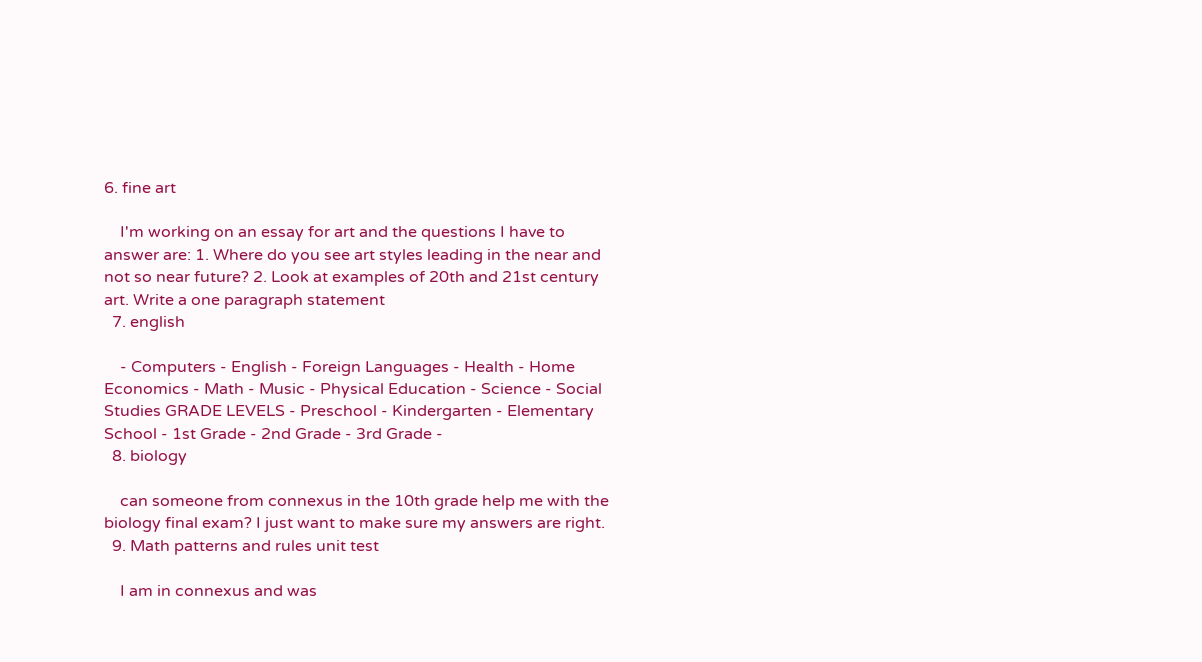6. fine art

    I'm working on an essay for art and the questions I have to answer are: 1. Where do you see art styles leading in the near and not so near future? 2. Look at examples of 20th and 21st century art. Write a one paragraph statement
  7. english

    - Computers - English - Foreign Languages - Health - Home Economics - Math - Music - Physical Education - Science - Social Studies GRADE LEVELS - Preschool - Kindergarten - Elementary School - 1st Grade - 2nd Grade - 3rd Grade -
  8. biology

    can someone from connexus in the 10th grade help me with the biology final exam? I just want to make sure my answers are right.
  9. Math patterns and rules unit test

    I am in connexus and was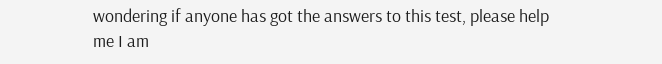wondering if anyone has got the answers to this test, please help me I am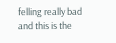felling really bad and this is the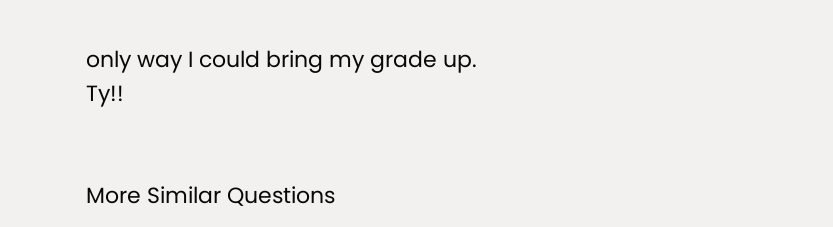only way I could bring my grade up. Ty!!


More Similar Questions